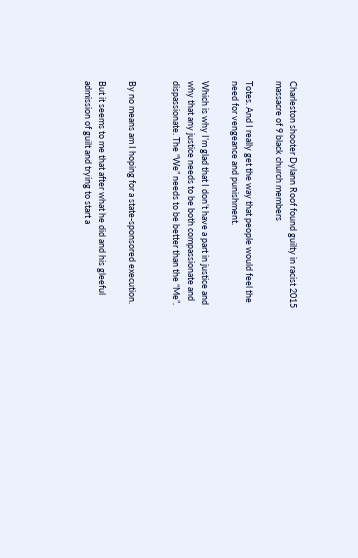Charleston shooter Dylann Roof found guilty in racist 2015 massacre of 9 black church members

Totes. And I really get the way that people would feel the need for vengeance and punishment.

Which is why I’m glad that I don’t have a part in justice and why that any justice needs to be both compassionate and dispassionate. The “We” needs to be better than the “Me”.


By no means am I hoping for a state-sponsored execution.

But it seems to me that after what he did and his gleeful admission of guilt and trying to start a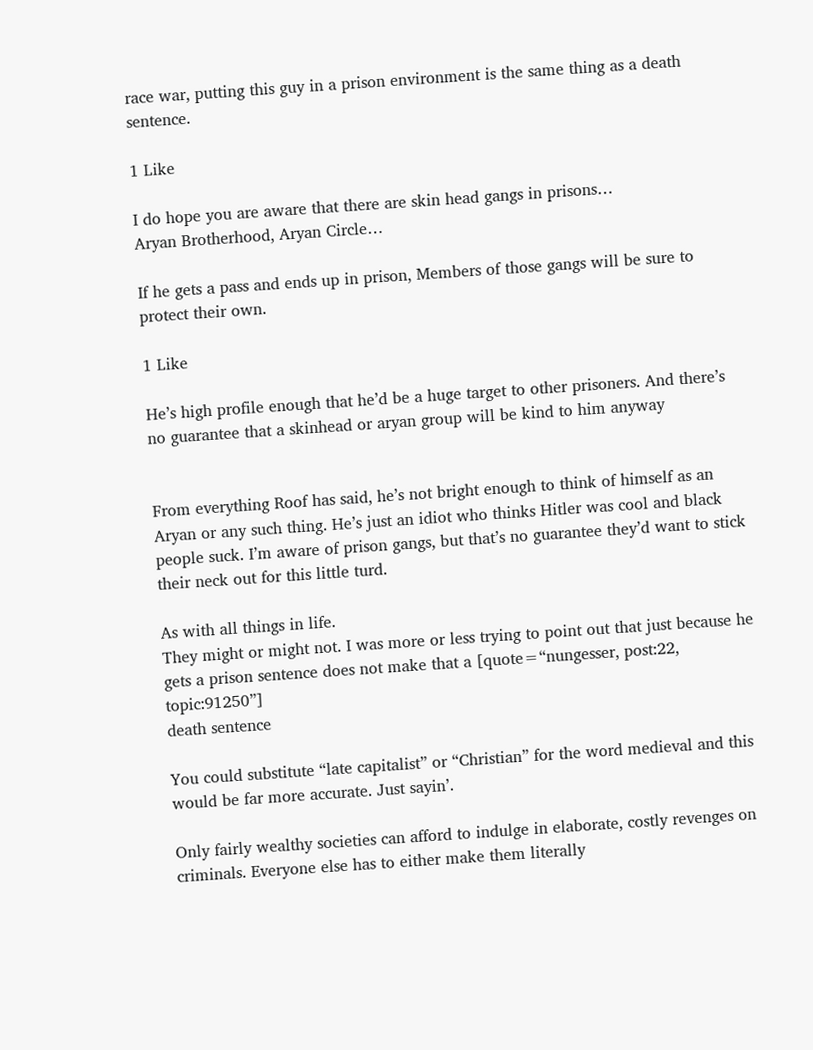race war, putting this guy in a prison environment is the same thing as a death sentence.

1 Like

I do hope you are aware that there are skin head gangs in prisons…
Aryan Brotherhood, Aryan Circle…

If he gets a pass and ends up in prison, Members of those gangs will be sure to protect their own.

1 Like

He’s high profile enough that he’d be a huge target to other prisoners. And there’s no guarantee that a skinhead or aryan group will be kind to him anyway


From everything Roof has said, he’s not bright enough to think of himself as an Aryan or any such thing. He’s just an idiot who thinks Hitler was cool and black people suck. I’m aware of prison gangs, but that’s no guarantee they’d want to stick their neck out for this little turd.

As with all things in life.
They might or might not. I was more or less trying to point out that just because he gets a prison sentence does not make that a [quote=“nungesser, post:22, topic:91250”]
death sentence

You could substitute “late capitalist” or “Christian” for the word medieval and this would be far more accurate. Just sayin’.

Only fairly wealthy societies can afford to indulge in elaborate, costly revenges on criminals. Everyone else has to either make them literally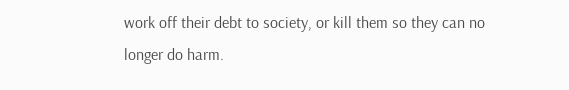work off their debt to society, or kill them so they can no longer do harm.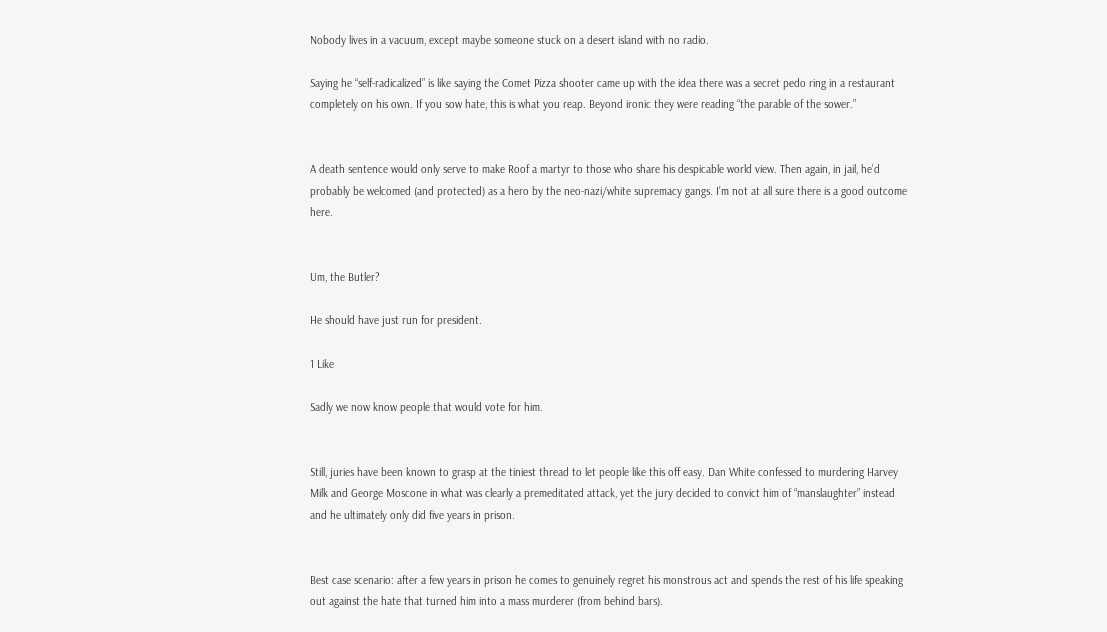Nobody lives in a vacuum, except maybe someone stuck on a desert island with no radio.

Saying he “self-radicalized” is like saying the Comet Pizza shooter came up with the idea there was a secret pedo ring in a restaurant completely on his own. If you sow hate, this is what you reap. Beyond ironic they were reading “the parable of the sower.”


A death sentence would only serve to make Roof a martyr to those who share his despicable world view. Then again, in jail, he’d probably be welcomed (and protected) as a hero by the neo-nazi/white supremacy gangs. I’m not at all sure there is a good outcome here.


Um, the Butler?

He should have just run for president.

1 Like

Sadly we now know people that would vote for him.


Still, juries have been known to grasp at the tiniest thread to let people like this off easy. Dan White confessed to murdering Harvey Milk and George Moscone in what was clearly a premeditated attack, yet the jury decided to convict him of “manslaughter” instead and he ultimately only did five years in prison.


Best case scenario: after a few years in prison he comes to genuinely regret his monstrous act and spends the rest of his life speaking out against the hate that turned him into a mass murderer (from behind bars).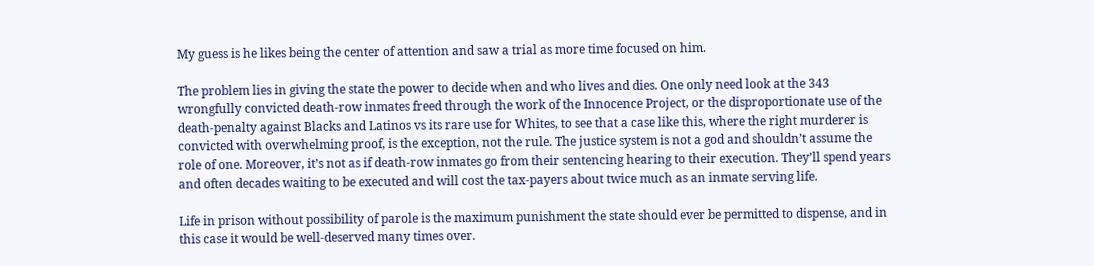My guess is he likes being the center of attention and saw a trial as more time focused on him.

The problem lies in giving the state the power to decide when and who lives and dies. One only need look at the 343 wrongfully convicted death-row inmates freed through the work of the Innocence Project, or the disproportionate use of the death-penalty against Blacks and Latinos vs its rare use for Whites, to see that a case like this, where the right murderer is convicted with overwhelming proof, is the exception, not the rule. The justice system is not a god and shouldn’t assume the role of one. Moreover, it’s not as if death-row inmates go from their sentencing hearing to their execution. They’ll spend years and often decades waiting to be executed and will cost the tax-payers about twice much as an inmate serving life.

Life in prison without possibility of parole is the maximum punishment the state should ever be permitted to dispense, and in this case it would be well-deserved many times over.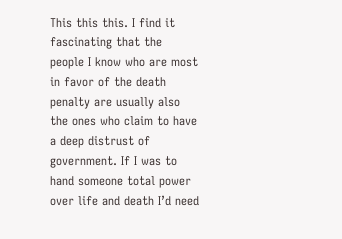This this this. I find it fascinating that the people I know who are most in favor of the death penalty are usually also the ones who claim to have a deep distrust of government. If I was to hand someone total power over life and death I’d need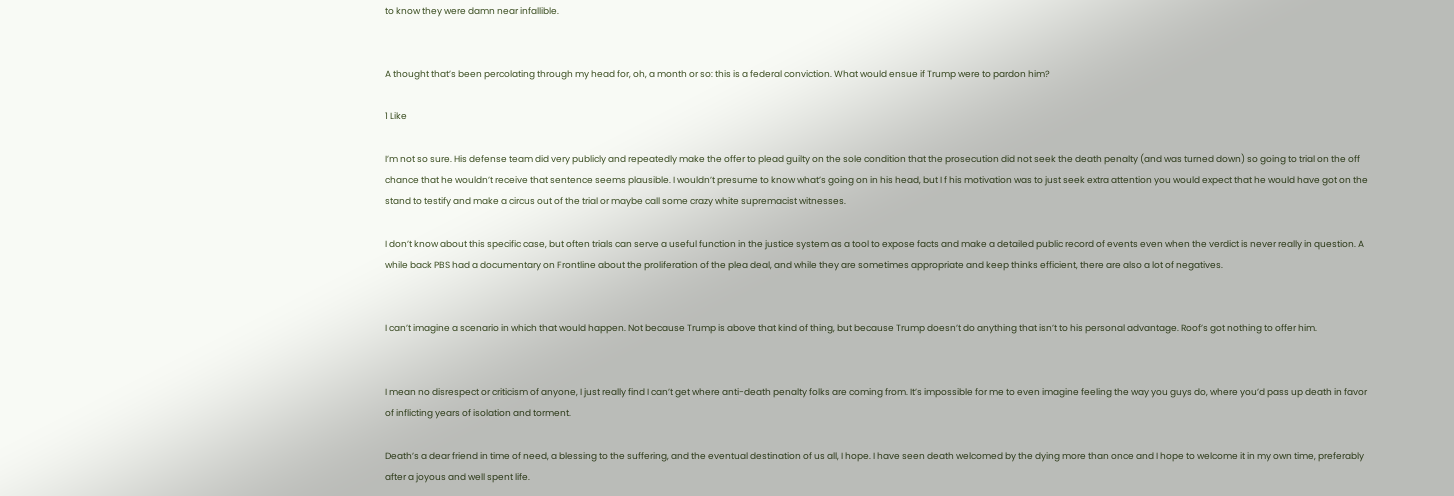to know they were damn near infallible.


A thought that’s been percolating through my head for, oh, a month or so: this is a federal conviction. What would ensue if Trump were to pardon him?

1 Like

I’m not so sure. His defense team did very publicly and repeatedly make the offer to plead guilty on the sole condition that the prosecution did not seek the death penalty (and was turned down) so going to trial on the off chance that he wouldn’t receive that sentence seems plausible. I wouldn’t presume to know what’s going on in his head, but I f his motivation was to just seek extra attention you would expect that he would have got on the stand to testify and make a circus out of the trial or maybe call some crazy white supremacist witnesses.

I don’t know about this specific case, but often trials can serve a useful function in the justice system as a tool to expose facts and make a detailed public record of events even when the verdict is never really in question. A while back PBS had a documentary on Frontline about the proliferation of the plea deal, and while they are sometimes appropriate and keep thinks efficient, there are also a lot of negatives.


I can’t imagine a scenario in which that would happen. Not because Trump is above that kind of thing, but because Trump doesn’t do anything that isn’t to his personal advantage. Roof’s got nothing to offer him.


I mean no disrespect or criticism of anyone, I just really find I can’t get where anti-death penalty folks are coming from. It’s impossible for me to even imagine feeling the way you guys do, where you’d pass up death in favor of inflicting years of isolation and torment.

Death’s a dear friend in time of need, a blessing to the suffering, and the eventual destination of us all, I hope. I have seen death welcomed by the dying more than once and I hope to welcome it in my own time, preferably after a joyous and well spent life.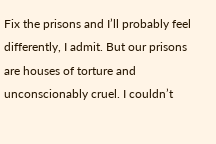Fix the prisons and I’ll probably feel differently, I admit. But our prisons are houses of torture and unconscionably cruel. I couldn’t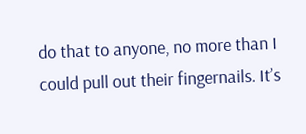do that to anyone, no more than I could pull out their fingernails. It’s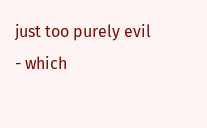just too purely evil - which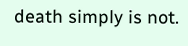death simply is not.